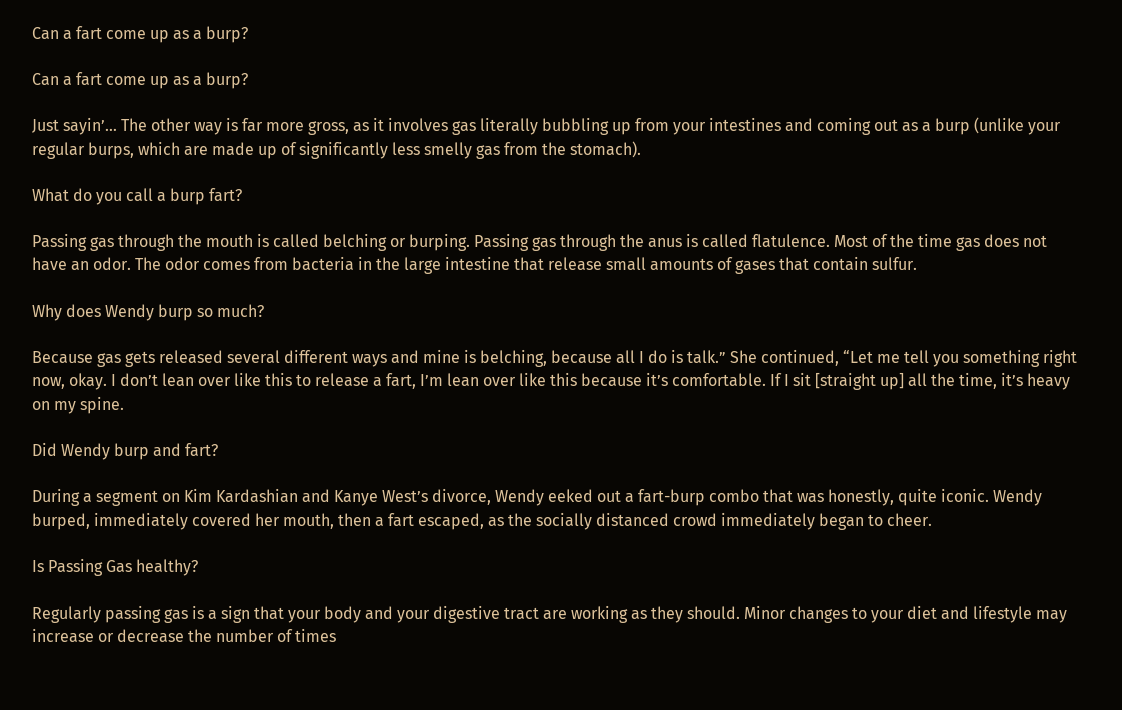Can a fart come up as a burp?

Can a fart come up as a burp?

Just sayin’… The other way is far more gross, as it involves gas literally bubbling up from your intestines and coming out as a burp (unlike your regular burps, which are made up of significantly less smelly gas from the stomach).

What do you call a burp fart?

Passing gas through the mouth is called belching or burping. Passing gas through the anus is called flatulence. Most of the time gas does not have an odor. The odor comes from bacteria in the large intestine that release small amounts of gases that contain sulfur.

Why does Wendy burp so much?

Because gas gets released several different ways and mine is belching, because all I do is talk.” She continued, “Let me tell you something right now, okay. I don’t lean over like this to release a fart, I’m lean over like this because it’s comfortable. If I sit [straight up] all the time, it’s heavy on my spine.

Did Wendy burp and fart?

During a segment on Kim Kardashian and Kanye West’s divorce, Wendy eeked out a fart-burp combo that was honestly, quite iconic. Wendy burped, immediately covered her mouth, then a fart escaped, as the socially distanced crowd immediately began to cheer.

Is Passing Gas healthy?

Regularly passing gas is a sign that your body and your digestive tract are working as they should. Minor changes to your diet and lifestyle may increase or decrease the number of times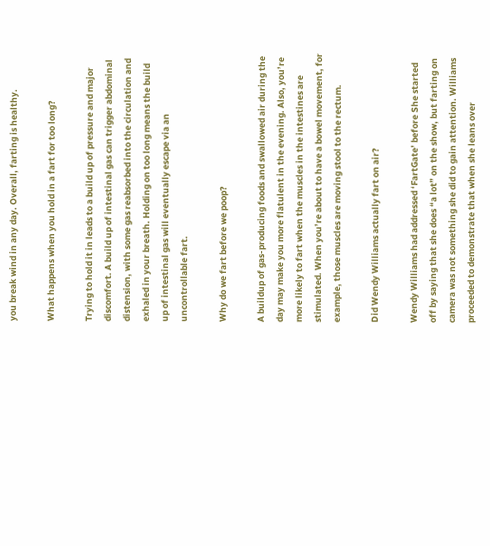you break wind in any day. Overall, farting is healthy.

What happens when you hold in a fart for too long?

Trying to hold it in leads to a build up of pressure and major discomfort. A build up of intestinal gas can trigger abdominal distension, with some gas reabsorbed into the circulation and exhaled in your breath. Holding on too long means the build up of intestinal gas will eventually escape via an uncontrollable fart.

Why do we fart before we poop?

A buildup of gas-producing foods and swallowed air during the day may make you more flatulent in the evening. Also, you’re more likely to fart when the muscles in the intestines are stimulated. When you’re about to have a bowel movement, for example, those muscles are moving stool to the rectum.

Did Wendy Williams actually fart on air?

Wendy Williams had addressed ‘FartGate’ before She started off by saying that she does “a lot” on the show, but farting on camera was not something she did to gain attention. Williams proceeded to demonstrate that when she leans over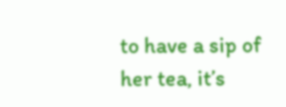to have a sip of her tea, it’s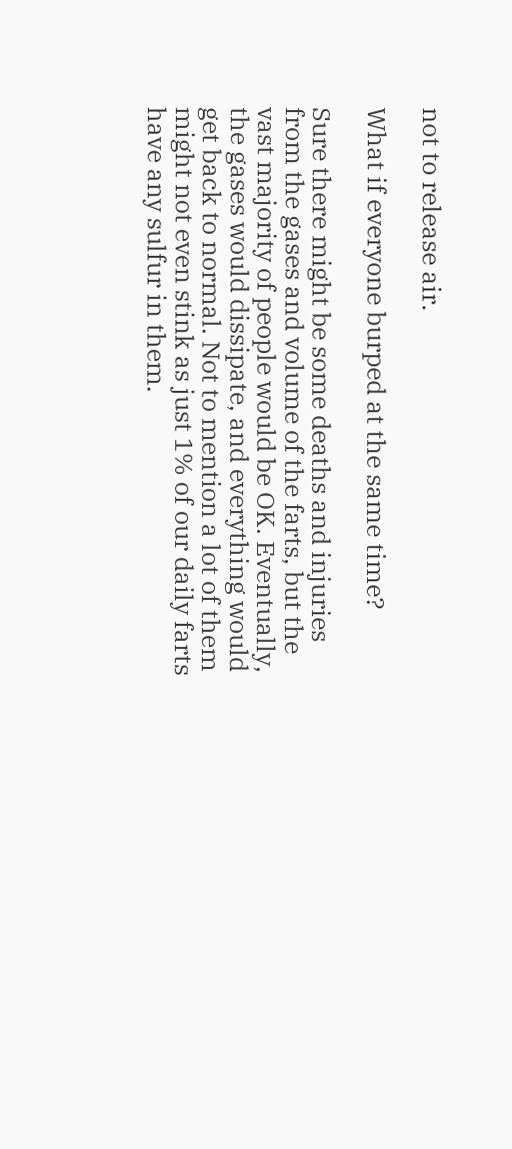not to release air.

What if everyone burped at the same time?

Sure there might be some deaths and injuries from the gases and volume of the farts, but the vast majority of people would be OK. Eventually, the gases would dissipate, and everything would get back to normal. Not to mention a lot of them might not even stink as just 1% of our daily farts have any sulfur in them.